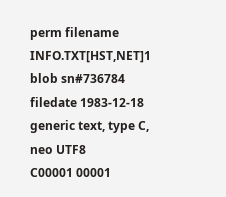perm filename INFO.TXT[HST,NET]1 blob sn#736784 filedate 1983-12-18 generic text, type C, neo UTF8
C00001 00001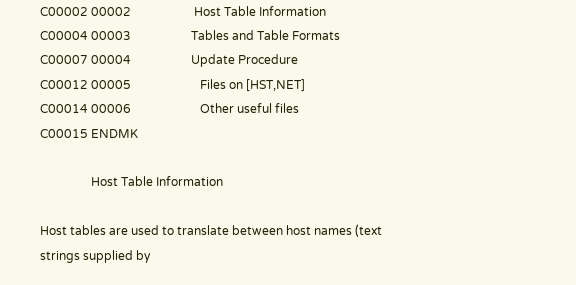C00002 00002                     Host Table Information
C00004 00003                    Tables and Table Formats
C00007 00004                    Update Procedure
C00012 00005                       Files on [HST,NET]
C00014 00006                       Other useful files
C00015 ENDMK

                 Host Table Information

Host tables are used to translate between host names (text strings supplied by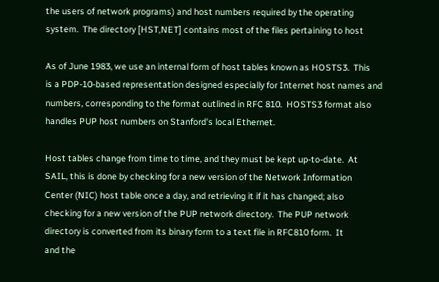the users of network programs) and host numbers required by the operating
system.  The directory [HST,NET] contains most of the files pertaining to host

As of June 1983, we use an internal form of host tables known as HOSTS3.  This
is a PDP-10-based representation designed especially for Internet host names and
numbers, corresponding to the format outlined in RFC 810.  HOSTS3 format also
handles PUP host numbers on Stanford's local Ethernet.

Host tables change from time to time, and they must be kept up-to-date.  At
SAIL, this is done by checking for a new version of the Network Information
Center (NIC) host table once a day, and retrieving it if it has changed; also
checking for a new version of the PUP network directory.  The PUP network
directory is converted from its binary form to a text file in RFC810 form.  It
and the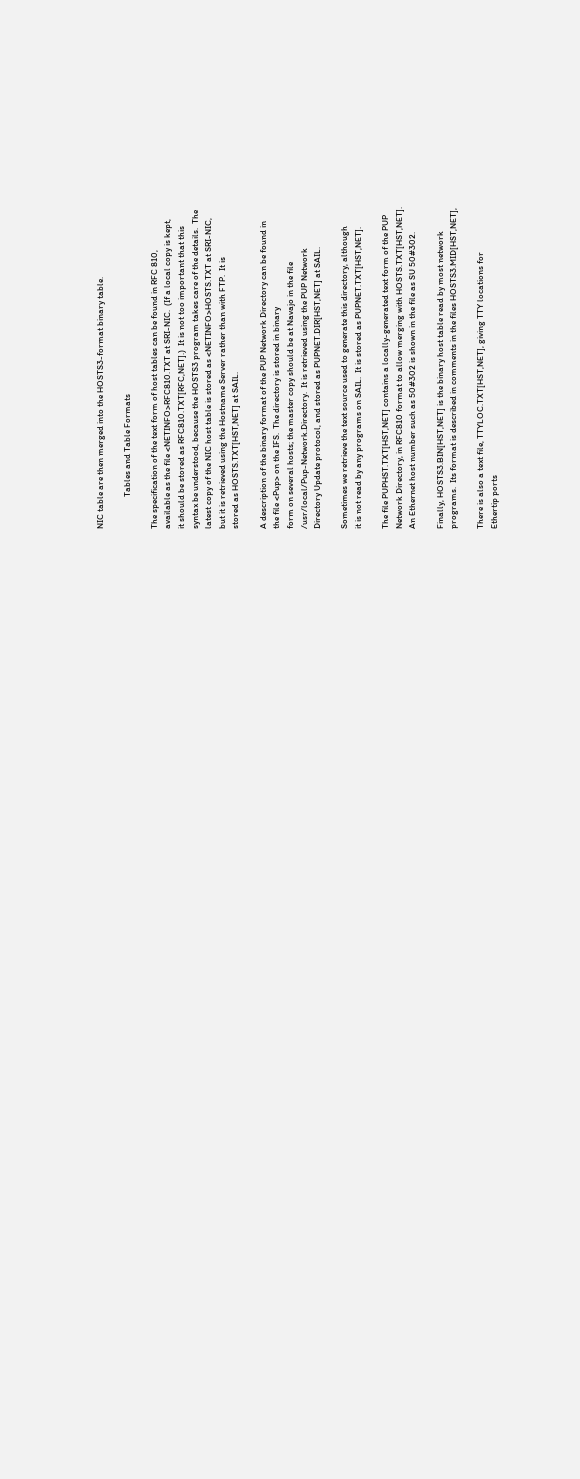NIC table are then merged into the HOSTS3-format binary table.

                Tables and Table Formats

The specification of the text form of host tables can be found in RFC 810,
available as the file <NETINFO>RFC810.TXT at SRI-NIC.  (If a local copy is kept,
it should be stored as RFC810.TXT[RFC,NET].)  It is not too important that this
syntax be understood, because the HOSTS3 program takes care of the details.  The
latest copy of the NIC host table is stored as <NETINFO>HOSTS.TXT at SRI-NIC,
but it is retrieved using the Hostname Server rather than with FTP.  It is
stored as HOSTS.TXT[HST,NET] at SAIL.

A description of the binary format of the PUP Network Directory can be found in
the file <Pup> on the IFS.  The directory is stored in binary
form on several hosts; the master copy should be at Navajo in the file
/usr/local/Pup-Network.Directory.  It is retrieved using the PUP Network
Directory Update protocol, and stored as PUPNET.DIR[HST,NET] at SAIL.

Sometimes we retrieve the text source used to generate this directory, although
it is not read by any programs on SAIL.  It is stored as PUPNET.TXT[HST,NET].

The file PUPHST.TXT[HST,NET] contains a locally-generated text form of the PUP
Network Directory, in RFC810 format to allow merging with HOSTS.TXT[HST,NET].
An Ethernet host number such as 50#302 is shown in the file as SU 50#302.

Finally, HOSTS3.BIN[HST,NET] is the binary host table read by most network
programs.  Its format is described in comments in the files HOSTS3.MID[HST,NET],

There is also a text file, TTYLOC.TXT[HST,NET], giving TTY locations for
Ethertip ports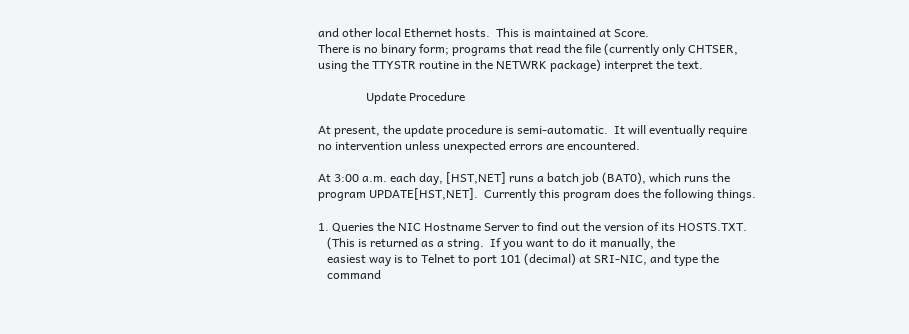and other local Ethernet hosts.  This is maintained at Score.
There is no binary form; programs that read the file (currently only CHTSER,
using the TTYSTR routine in the NETWRK package) interpret the text.

                Update Procedure

At present, the update procedure is semi-automatic.  It will eventually require
no intervention unless unexpected errors are encountered.

At 3:00 a.m. each day, [HST,NET] runs a batch job (BAT0), which runs the
program UPDATE[HST,NET].  Currently this program does the following things.

1. Queries the NIC Hostname Server to find out the version of its HOSTS.TXT.
   (This is returned as a string.  If you want to do it manually, the
   easiest way is to Telnet to port 101 (decimal) at SRI-NIC, and type the
   command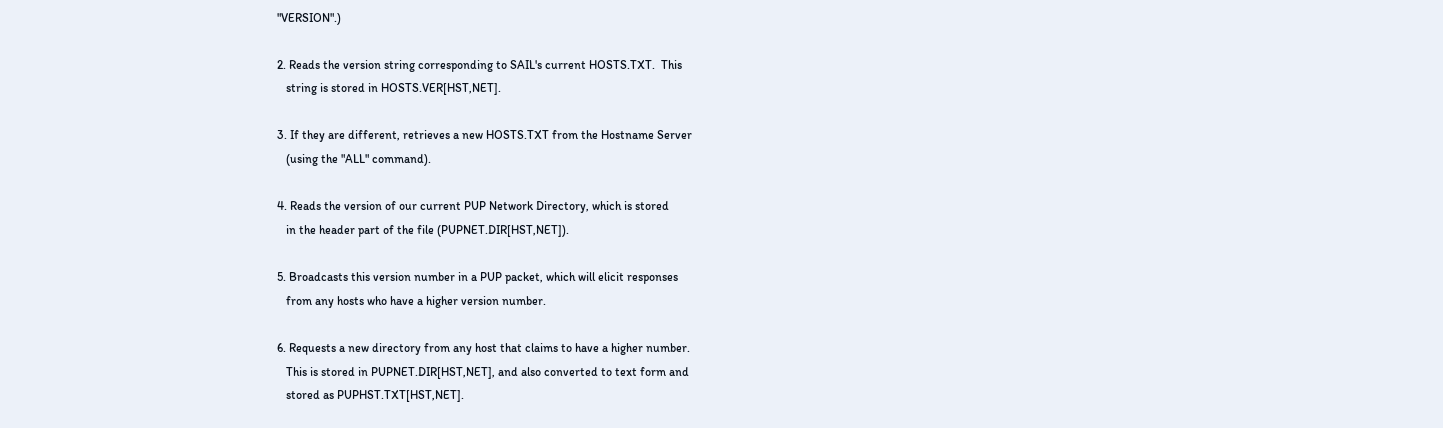"VERSION".)

2. Reads the version string corresponding to SAIL's current HOSTS.TXT.  This
   string is stored in HOSTS.VER[HST,NET].

3. If they are different, retrieves a new HOSTS.TXT from the Hostname Server
   (using the "ALL" command).

4. Reads the version of our current PUP Network Directory, which is stored
   in the header part of the file (PUPNET.DIR[HST,NET]).

5. Broadcasts this version number in a PUP packet, which will elicit responses
   from any hosts who have a higher version number.

6. Requests a new directory from any host that claims to have a higher number.
   This is stored in PUPNET.DIR[HST,NET], and also converted to text form and
   stored as PUPHST.TXT[HST,NET].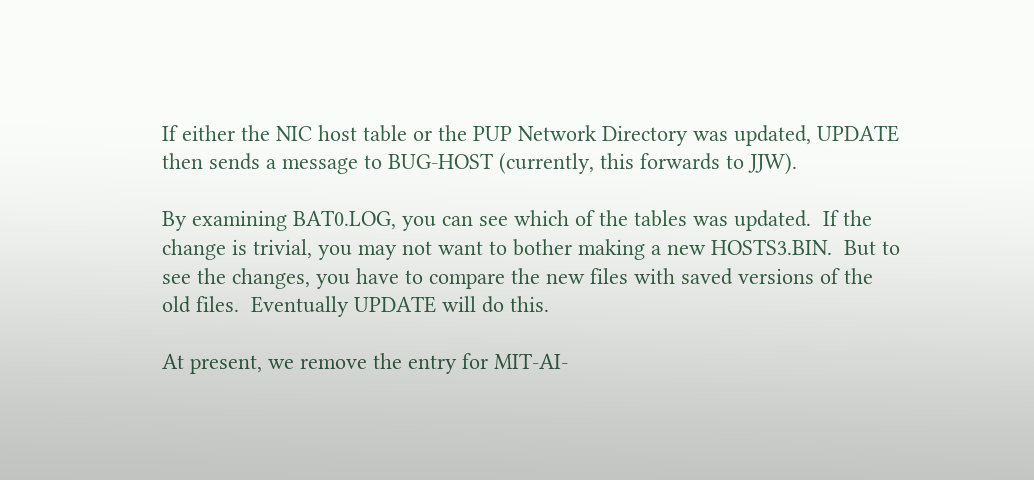If either the NIC host table or the PUP Network Directory was updated, UPDATE
then sends a message to BUG-HOST (currently, this forwards to JJW).

By examining BAT0.LOG, you can see which of the tables was updated.  If the
change is trivial, you may not want to bother making a new HOSTS3.BIN.  But to
see the changes, you have to compare the new files with saved versions of the
old files.  Eventually UPDATE will do this.

At present, we remove the entry for MIT-AI-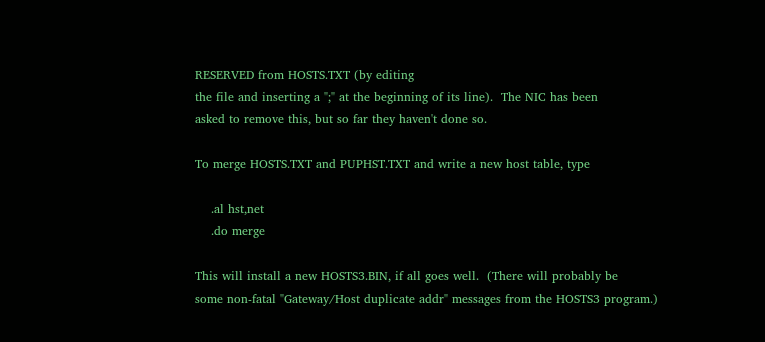RESERVED from HOSTS.TXT (by editing
the file and inserting a ";" at the beginning of its line).  The NIC has been
asked to remove this, but so far they haven't done so.

To merge HOSTS.TXT and PUPHST.TXT and write a new host table, type

    .al hst,net
    .do merge

This will install a new HOSTS3.BIN, if all goes well.  (There will probably be
some non-fatal "Gateway/Host duplicate addr" messages from the HOSTS3 program.)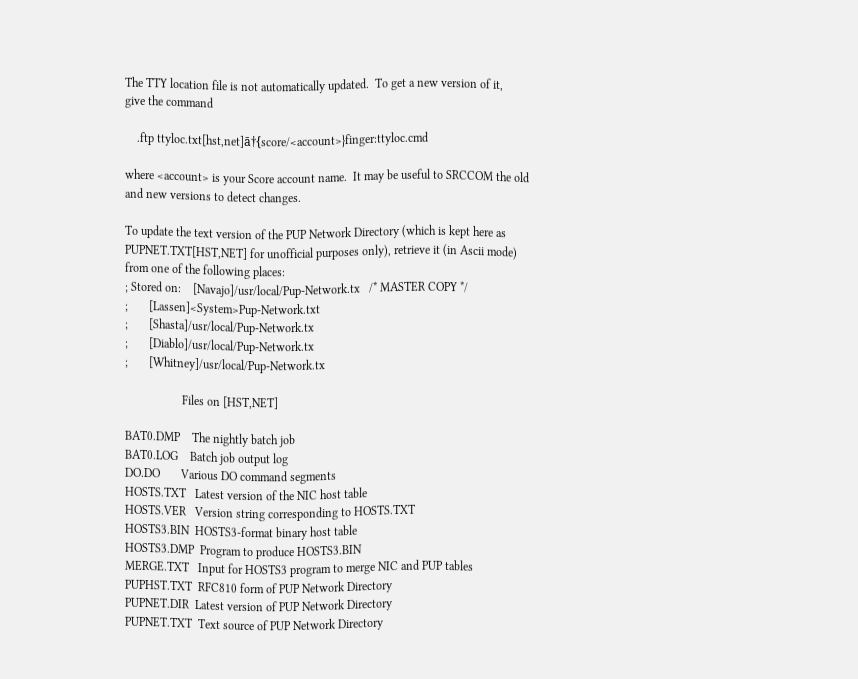The TTY location file is not automatically updated.  To get a new version of it,
give the command

    .ftp ttyloc.txt[hst,net]ā†{score/<account>}finger:ttyloc.cmd

where <account> is your Score account name.  It may be useful to SRCCOM the old
and new versions to detect changes.

To update the text version of the PUP Network Directory (which is kept here as
PUPNET.TXT[HST,NET] for unofficial purposes only), retrieve it (in Ascii mode)
from one of the following places:
; Stored on:    [Navajo]/usr/local/Pup-Network.tx   /* MASTER COPY */
;       [Lassen]<System>Pup-Network.txt
;       [Shasta]/usr/local/Pup-Network.tx
;       [Diablo]/usr/local/Pup-Network.tx
;       [Whitney]/usr/local/Pup-Network.tx

                   Files on [HST,NET]

BAT0.DMP    The nightly batch job
BAT0.LOG    Batch job output log
DO.DO       Various DO command segments
HOSTS.TXT   Latest version of the NIC host table
HOSTS.VER   Version string corresponding to HOSTS.TXT
HOSTS3.BIN  HOSTS3-format binary host table
HOSTS3.DMP  Program to produce HOSTS3.BIN
MERGE.TXT   Input for HOSTS3 program to merge NIC and PUP tables
PUPHST.TXT  RFC810 form of PUP Network Directory
PUPNET.DIR  Latest version of PUP Network Directory
PUPNET.TXT  Text source of PUP Network Directory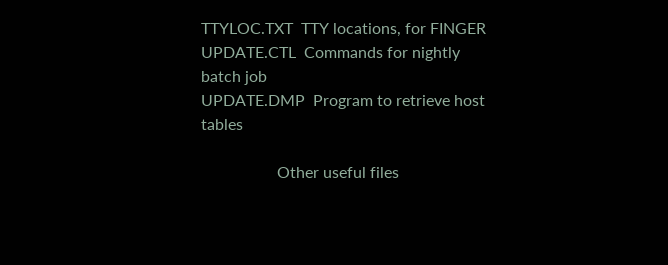TTYLOC.TXT  TTY locations, for FINGER
UPDATE.CTL  Commands for nightly batch job
UPDATE.DMP  Program to retrieve host tables

                   Other useful files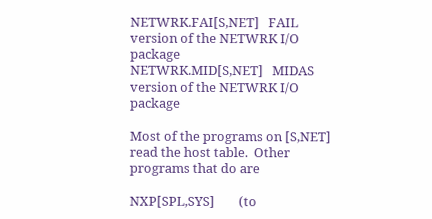NETWRK.FAI[S,NET]   FAIL version of the NETWRK I/O package
NETWRK.MID[S,NET]   MIDAS version of the NETWRK I/O package

Most of the programs on [S,NET] read the host table.  Other programs that do are

NXP[SPL,SYS]        (to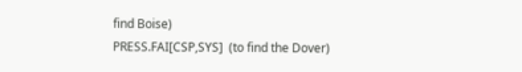find Boise)
PRESS.FAI[CSP,SYS]  (to find the Dover)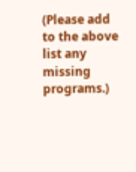(Please add to the above list any missing programs.)